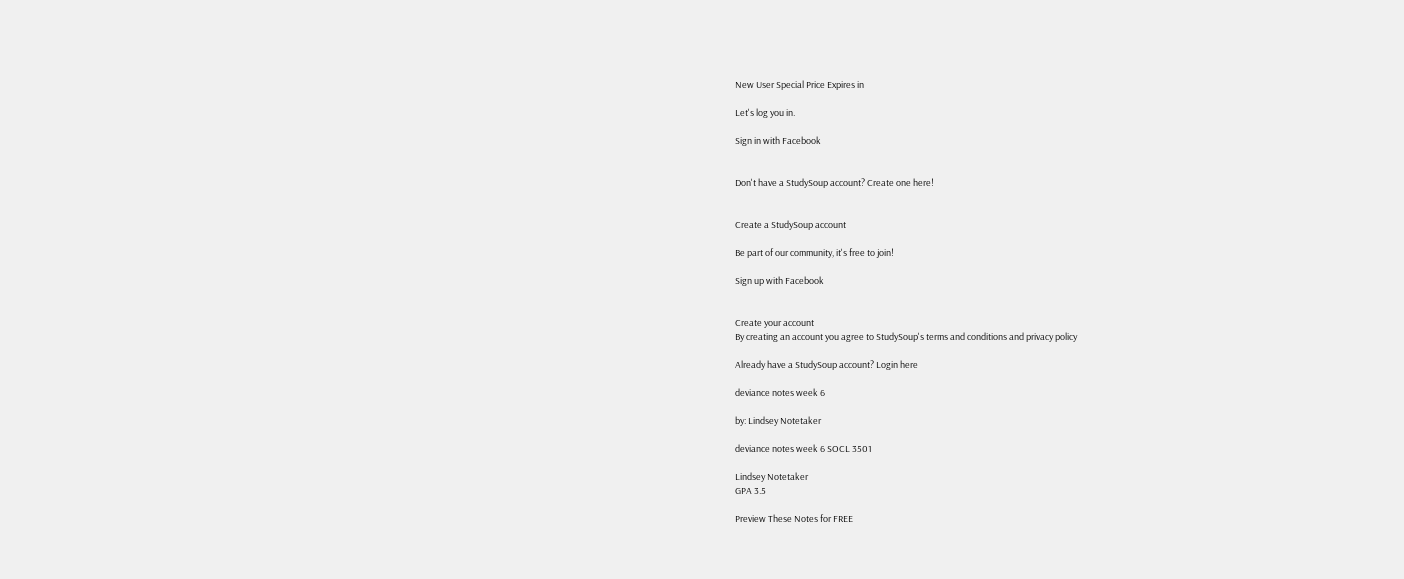New User Special Price Expires in

Let's log you in.

Sign in with Facebook


Don't have a StudySoup account? Create one here!


Create a StudySoup account

Be part of our community, it's free to join!

Sign up with Facebook


Create your account
By creating an account you agree to StudySoup's terms and conditions and privacy policy

Already have a StudySoup account? Login here

deviance notes week 6

by: Lindsey Notetaker

deviance notes week 6 SOCL 3501

Lindsey Notetaker
GPA 3.5

Preview These Notes for FREE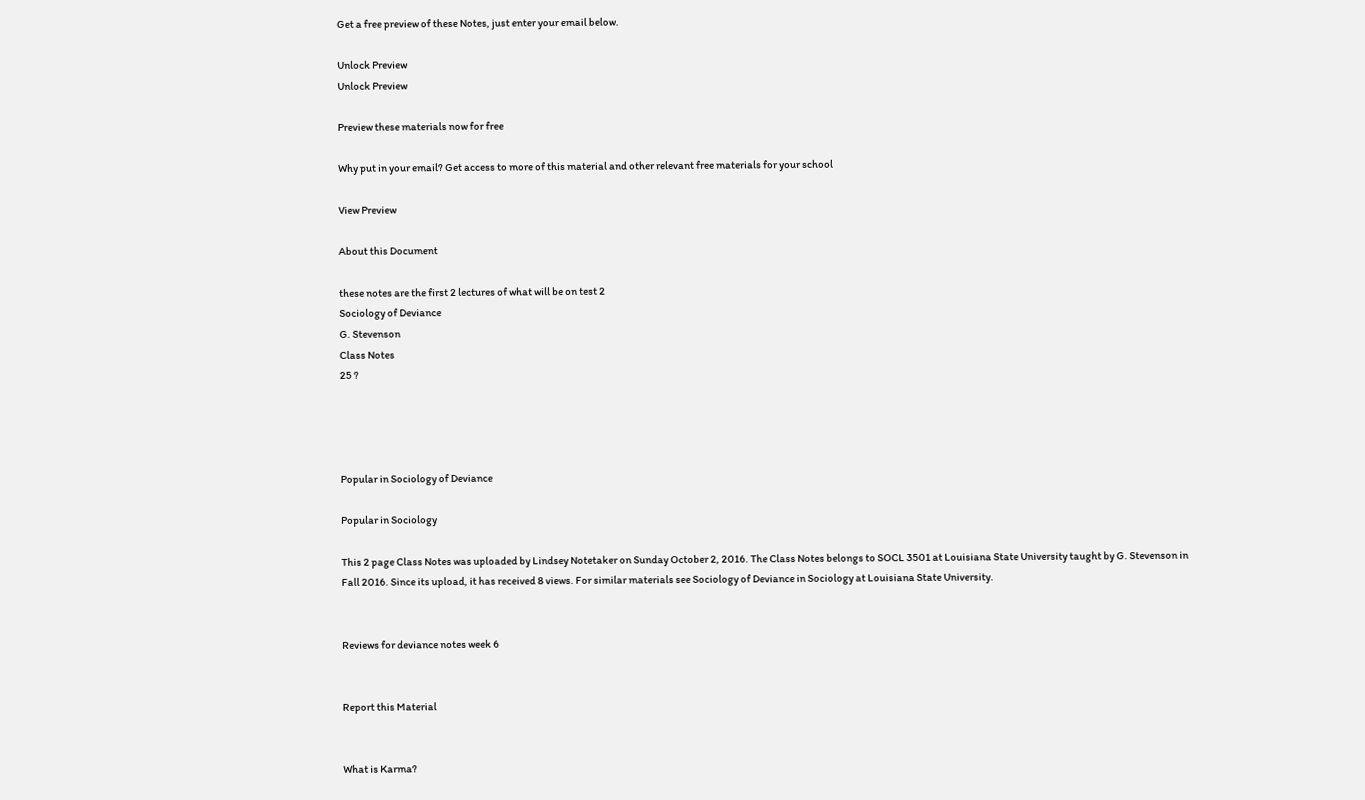Get a free preview of these Notes, just enter your email below.

Unlock Preview
Unlock Preview

Preview these materials now for free

Why put in your email? Get access to more of this material and other relevant free materials for your school

View Preview

About this Document

these notes are the first 2 lectures of what will be on test 2
Sociology of Deviance
G. Stevenson
Class Notes
25 ?




Popular in Sociology of Deviance

Popular in Sociology

This 2 page Class Notes was uploaded by Lindsey Notetaker on Sunday October 2, 2016. The Class Notes belongs to SOCL 3501 at Louisiana State University taught by G. Stevenson in Fall 2016. Since its upload, it has received 8 views. For similar materials see Sociology of Deviance in Sociology at Louisiana State University.


Reviews for deviance notes week 6


Report this Material


What is Karma?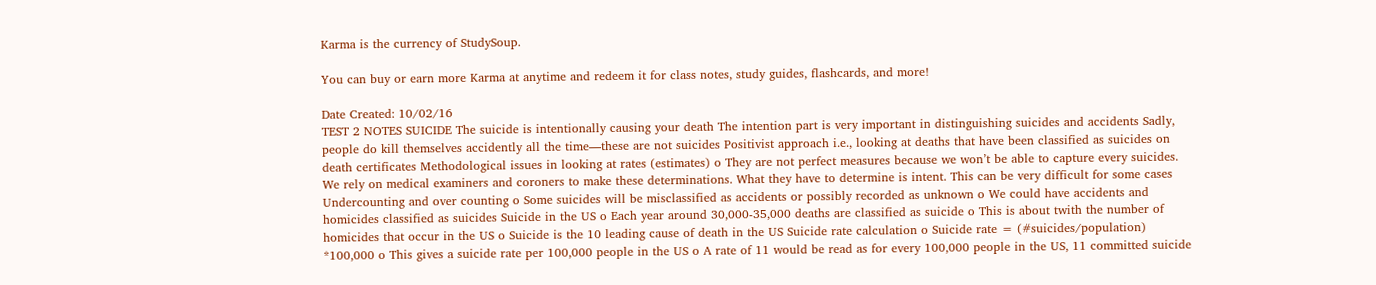Karma is the currency of StudySoup.

You can buy or earn more Karma at anytime and redeem it for class notes, study guides, flashcards, and more!

Date Created: 10/02/16
TEST 2 NOTES SUICIDE The suicide is intentionally causing your death The intention part is very important in distinguishing suicides and accidents Sadly, people do kill themselves accidently all the time—these are not suicides Positivist approach i.e., looking at deaths that have been classified as suicides on death certificates Methodological issues in looking at rates (estimates) o They are not perfect measures because we won’t be able to capture every suicides. We rely on medical examiners and coroners to make these determinations. What they have to determine is intent. This can be very difficult for some cases Undercounting and over counting o Some suicides will be misclassified as accidents or possibly recorded as unknown o We could have accidents and homicides classified as suicides Suicide in the US o Each year around 30,000-35,000 deaths are classified as suicide o This is about twith the number of homicides that occur in the US o Suicide is the 10 leading cause of death in the US Suicide rate calculation o Suicide rate = (#suicides/population) *100,000 o This gives a suicide rate per 100,000 people in the US o A rate of 11 would be read as for every 100,000 people in the US, 11 committed suicide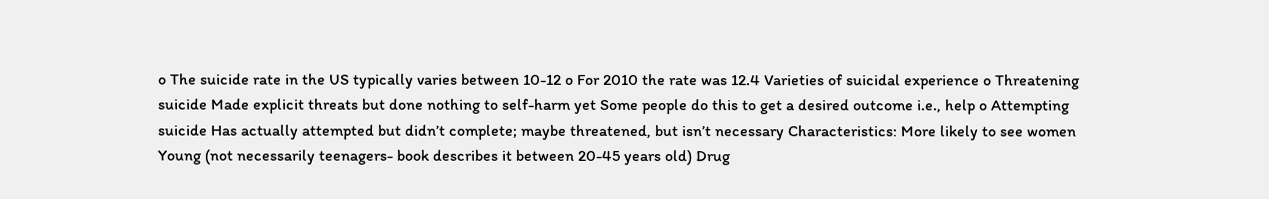o The suicide rate in the US typically varies between 10-12 o For 2010 the rate was 12.4 Varieties of suicidal experience o Threatening suicide Made explicit threats but done nothing to self-harm yet Some people do this to get a desired outcome i.e., help o Attempting suicide Has actually attempted but didn’t complete; maybe threatened, but isn’t necessary Characteristics: More likely to see women Young (not necessarily teenagers- book describes it between 20-45 years old) Drug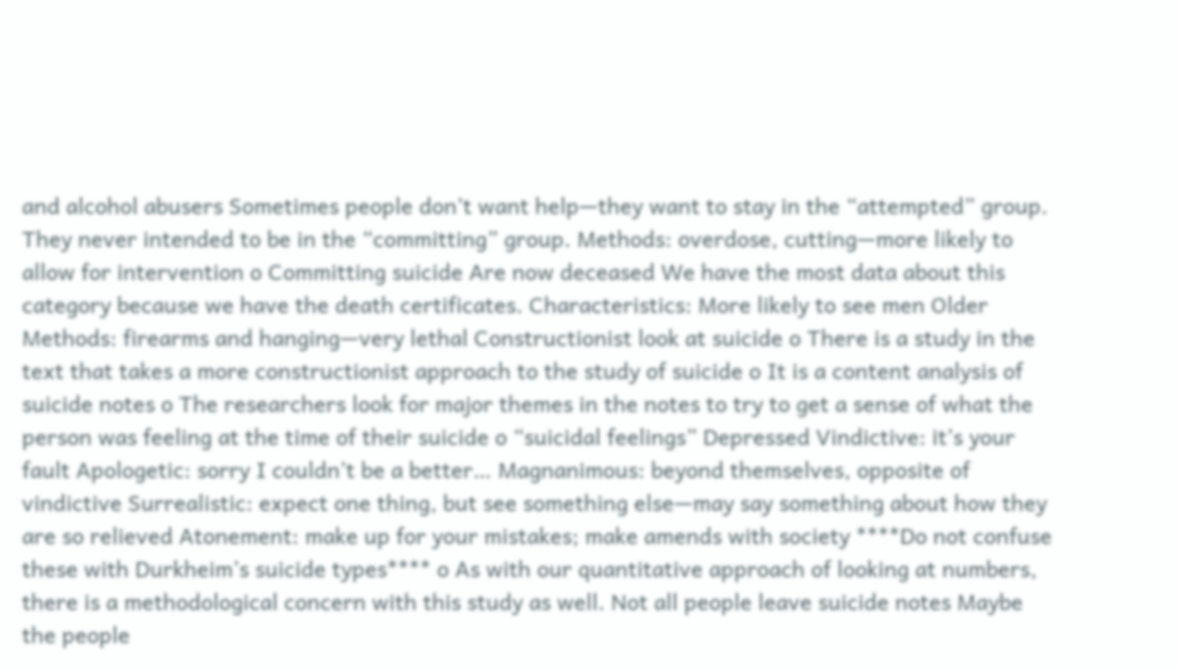and alcohol abusers Sometimes people don’t want help—they want to stay in the “attempted” group. They never intended to be in the “committing” group. Methods: overdose, cutting—more likely to allow for intervention o Committing suicide Are now deceased We have the most data about this category because we have the death certificates. Characteristics: More likely to see men Older Methods: firearms and hanging—very lethal Constructionist look at suicide o There is a study in the text that takes a more constructionist approach to the study of suicide o It is a content analysis of suicide notes o The researchers look for major themes in the notes to try to get a sense of what the person was feeling at the time of their suicide o “suicidal feelings” Depressed Vindictive: it’s your fault Apologetic: sorry I couldn’t be a better… Magnanimous: beyond themselves, opposite of vindictive Surrealistic: expect one thing, but see something else—may say something about how they are so relieved Atonement: make up for your mistakes; make amends with society ****Do not confuse these with Durkheim’s suicide types**** o As with our quantitative approach of looking at numbers, there is a methodological concern with this study as well. Not all people leave suicide notes Maybe the people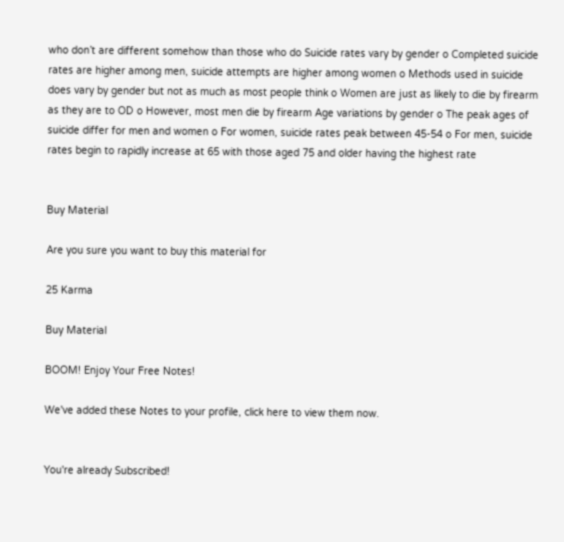who don’t are different somehow than those who do Suicide rates vary by gender o Completed suicide rates are higher among men, suicide attempts are higher among women o Methods used in suicide does vary by gender but not as much as most people think o Women are just as likely to die by firearm as they are to OD o However, most men die by firearm Age variations by gender o The peak ages of suicide differ for men and women o For women, suicide rates peak between 45-54 o For men, suicide rates begin to rapidly increase at 65 with those aged 75 and older having the highest rate


Buy Material

Are you sure you want to buy this material for

25 Karma

Buy Material

BOOM! Enjoy Your Free Notes!

We've added these Notes to your profile, click here to view them now.


You're already Subscribed!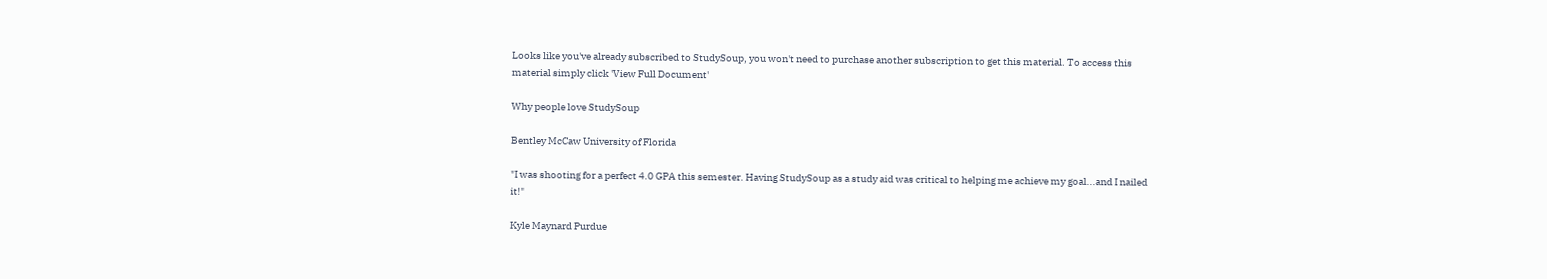Looks like you've already subscribed to StudySoup, you won't need to purchase another subscription to get this material. To access this material simply click 'View Full Document'

Why people love StudySoup

Bentley McCaw University of Florida

"I was shooting for a perfect 4.0 GPA this semester. Having StudySoup as a study aid was critical to helping me achieve my goal...and I nailed it!"

Kyle Maynard Purdue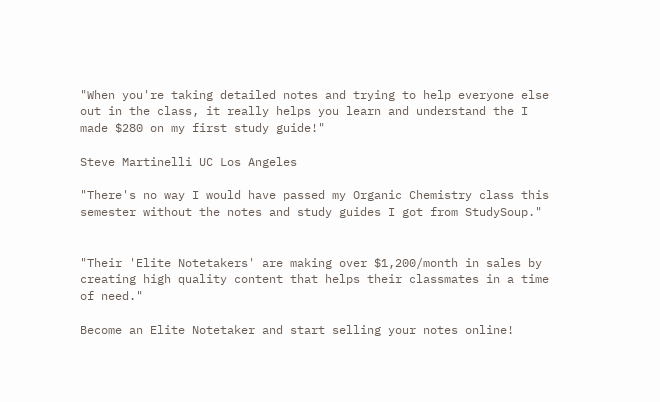"When you're taking detailed notes and trying to help everyone else out in the class, it really helps you learn and understand the I made $280 on my first study guide!"

Steve Martinelli UC Los Angeles

"There's no way I would have passed my Organic Chemistry class this semester without the notes and study guides I got from StudySoup."


"Their 'Elite Notetakers' are making over $1,200/month in sales by creating high quality content that helps their classmates in a time of need."

Become an Elite Notetaker and start selling your notes online!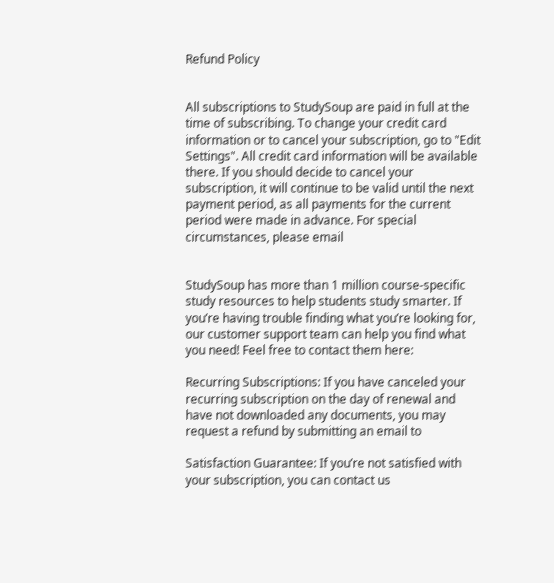Refund Policy


All subscriptions to StudySoup are paid in full at the time of subscribing. To change your credit card information or to cancel your subscription, go to "Edit Settings". All credit card information will be available there. If you should decide to cancel your subscription, it will continue to be valid until the next payment period, as all payments for the current period were made in advance. For special circumstances, please email


StudySoup has more than 1 million course-specific study resources to help students study smarter. If you’re having trouble finding what you’re looking for, our customer support team can help you find what you need! Feel free to contact them here:

Recurring Subscriptions: If you have canceled your recurring subscription on the day of renewal and have not downloaded any documents, you may request a refund by submitting an email to

Satisfaction Guarantee: If you’re not satisfied with your subscription, you can contact us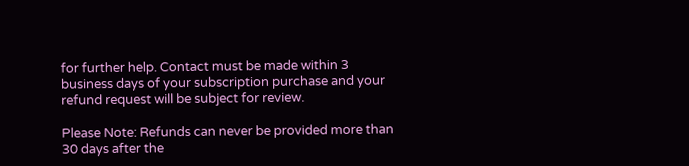for further help. Contact must be made within 3 business days of your subscription purchase and your refund request will be subject for review.

Please Note: Refunds can never be provided more than 30 days after the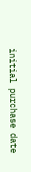initial purchase date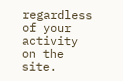regardless of your activity on the site.